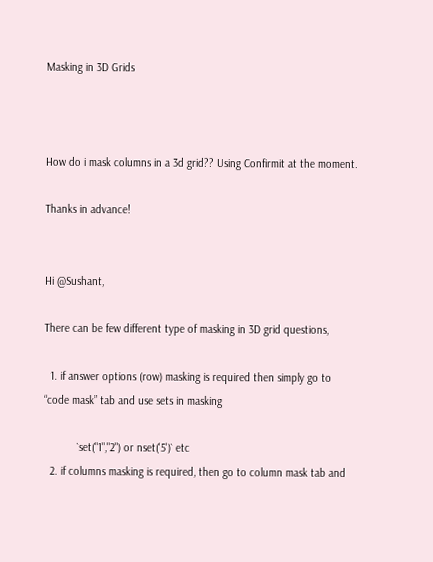Masking in 3D Grids



How do i mask columns in a 3d grid?? Using Confirmit at the moment.

Thanks in advance!


Hi @Sushant,

There can be few different type of masking in 3D grid questions,

  1. if answer options (row) masking is required then simply go to “code mask” tab and use sets in masking

           `set("1","2") or nset('5')` etc
  2. if columns masking is required, then go to column mask tab and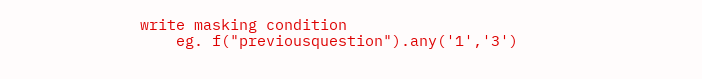write masking condition
    eg. f("previousquestion").any('1','3')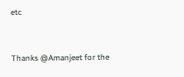etc


Thanks @Amanjeet for the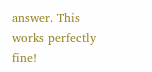answer. This works perfectly fine!